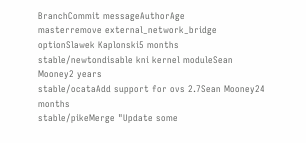BranchCommit messageAuthorAge
masterremove external_network_bridge optionSlawek Kaplonski5 months
stable/newtondisable kni kernel moduleSean Mooney2 years
stable/ocataAdd support for ovs 2.7Sean Mooney24 months
stable/pikeMerge "Update some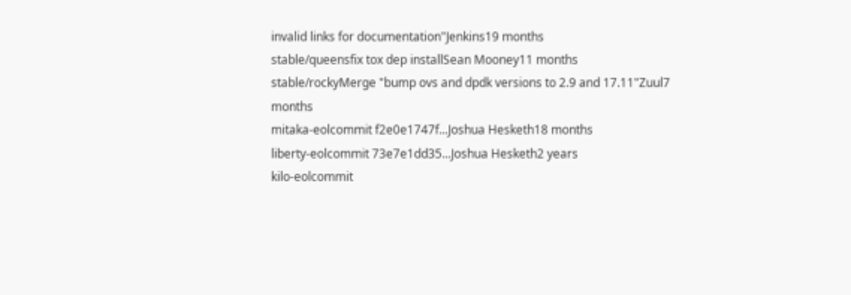invalid links for documentation"Jenkins19 months
stable/queensfix tox dep installSean Mooney11 months
stable/rockyMerge "bump ovs and dpdk versions to 2.9 and 17.11"Zuul7 months
mitaka-eolcommit f2e0e1747f...Joshua Hesketh18 months
liberty-eolcommit 73e7e1dd35...Joshua Hesketh2 years
kilo-eolcommit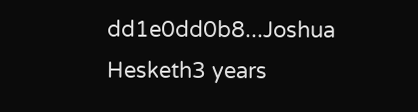dd1e0dd0b8...Joshua Hesketh3 years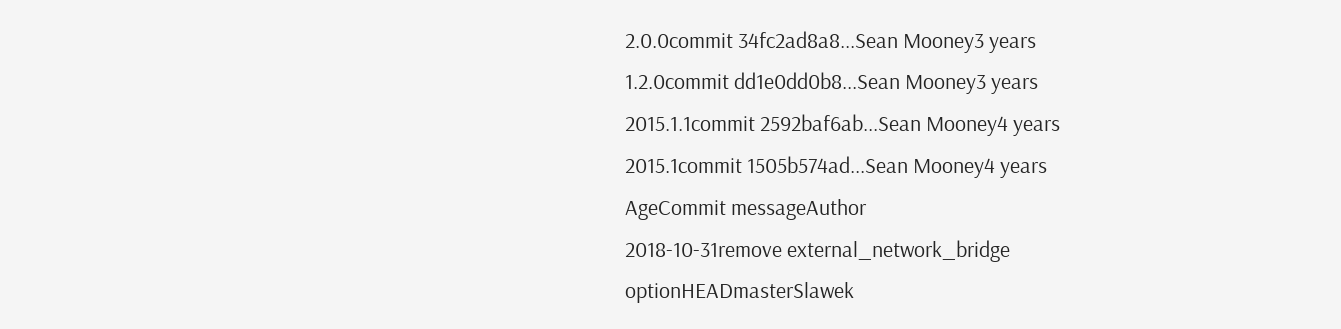2.0.0commit 34fc2ad8a8...Sean Mooney3 years
1.2.0commit dd1e0dd0b8...Sean Mooney3 years
2015.1.1commit 2592baf6ab...Sean Mooney4 years
2015.1commit 1505b574ad...Sean Mooney4 years
AgeCommit messageAuthor
2018-10-31remove external_network_bridge optionHEADmasterSlawek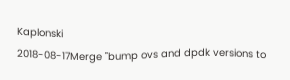Kaplonski
2018-08-17Merge "bump ovs and dpdk versions to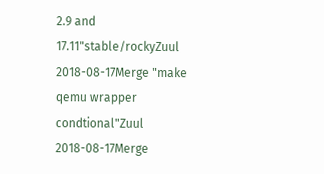2.9 and 17.11"stable/rockyZuul
2018-08-17Merge "make qemu wrapper condtional"Zuul
2018-08-17Merge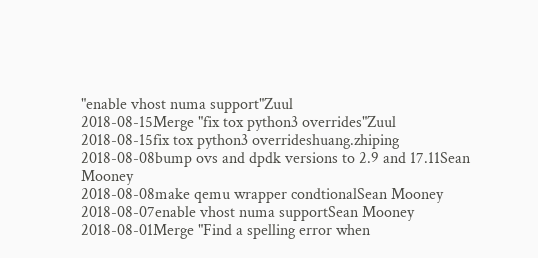"enable vhost numa support"Zuul
2018-08-15Merge "fix tox python3 overrides"Zuul
2018-08-15fix tox python3 overrideshuang.zhiping
2018-08-08bump ovs and dpdk versions to 2.9 and 17.11Sean Mooney
2018-08-08make qemu wrapper condtionalSean Mooney
2018-08-07enable vhost numa supportSean Mooney
2018-08-01Merge "Find a spelling error when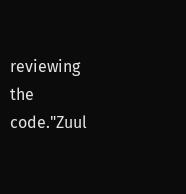reviewing the code."Zuul